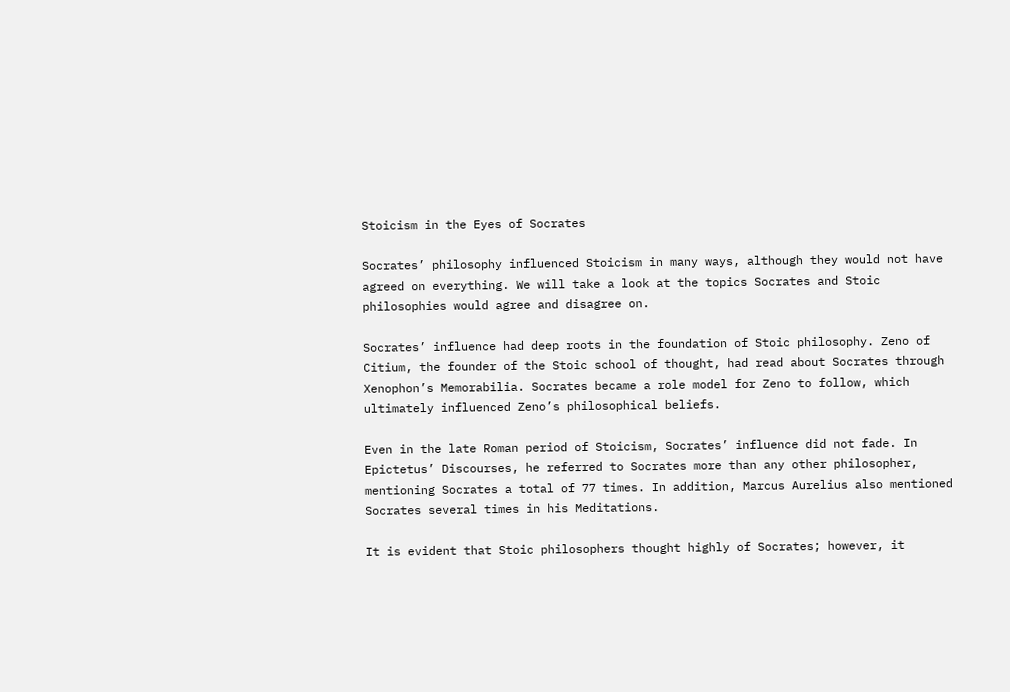Stoicism in the Eyes of Socrates

Socrates’ philosophy influenced Stoicism in many ways, although they would not have agreed on everything. We will take a look at the topics Socrates and Stoic philosophies would agree and disagree on.

Socrates’ influence had deep roots in the foundation of Stoic philosophy. Zeno of Citium, the founder of the Stoic school of thought, had read about Socrates through Xenophon’s Memorabilia. Socrates became a role model for Zeno to follow, which ultimately influenced Zeno’s philosophical beliefs.

Even in the late Roman period of Stoicism, Socrates’ influence did not fade. In Epictetus’ Discourses, he referred to Socrates more than any other philosopher, mentioning Socrates a total of 77 times. In addition, Marcus Aurelius also mentioned Socrates several times in his Meditations.

It is evident that Stoic philosophers thought highly of Socrates; however, it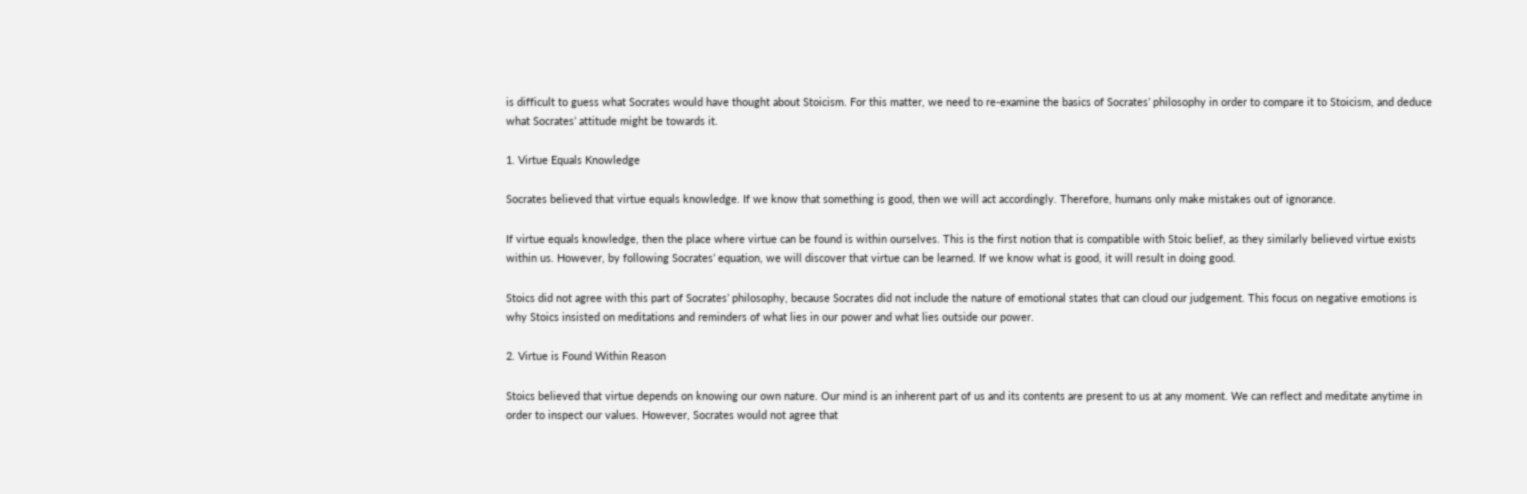is difficult to guess what Socrates would have thought about Stoicism. For this matter, we need to re-examine the basics of Socrates’ philosophy in order to compare it to Stoicism, and deduce what Socrates’ attitude might be towards it.

1. Virtue Equals Knowledge

Socrates believed that virtue equals knowledge. If we know that something is good, then we will act accordingly. Therefore, humans only make mistakes out of ignorance.

If virtue equals knowledge, then the place where virtue can be found is within ourselves. This is the first notion that is compatible with Stoic belief, as they similarly believed virtue exists within us. However, by following Socrates’ equation, we will discover that virtue can be learned. If we know what is good, it will result in doing good.

Stoics did not agree with this part of Socrates’ philosophy, because Socrates did not include the nature of emotional states that can cloud our judgement. This focus on negative emotions is why Stoics insisted on meditations and reminders of what lies in our power and what lies outside our power.

2. Virtue is Found Within Reason

Stoics believed that virtue depends on knowing our own nature. Our mind is an inherent part of us and its contents are present to us at any moment. We can reflect and meditate anytime in order to inspect our values. However, Socrates would not agree that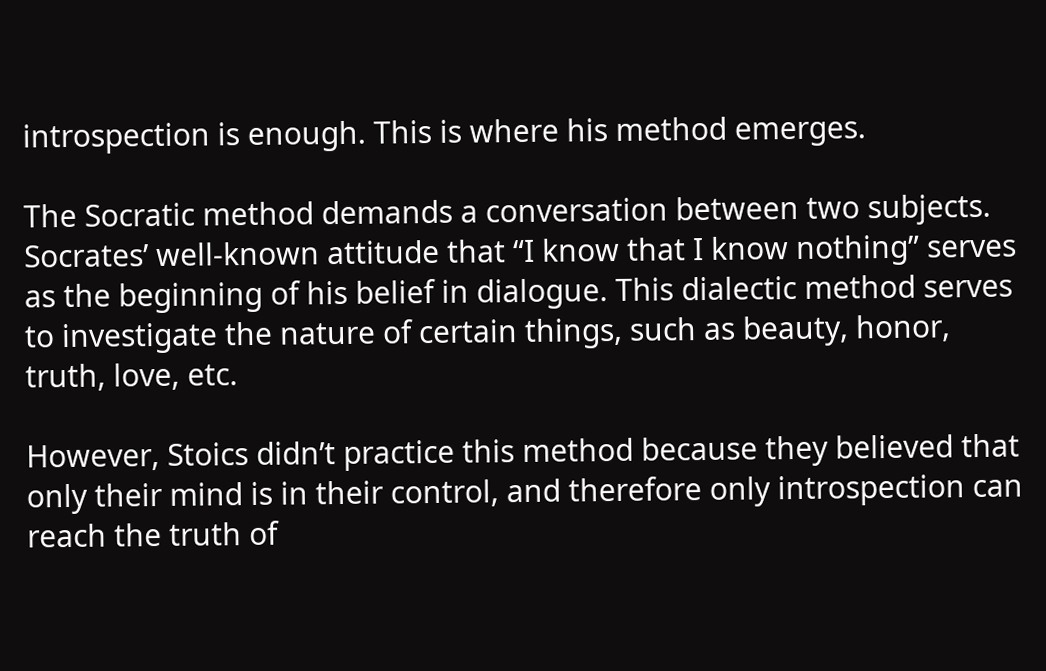introspection is enough. This is where his method emerges.

The Socratic method demands a conversation between two subjects. Socrates’ well-known attitude that “I know that I know nothing” serves as the beginning of his belief in dialogue. This dialectic method serves to investigate the nature of certain things, such as beauty, honor, truth, love, etc.

However, Stoics didn’t practice this method because they believed that only their mind is in their control, and therefore only introspection can reach the truth of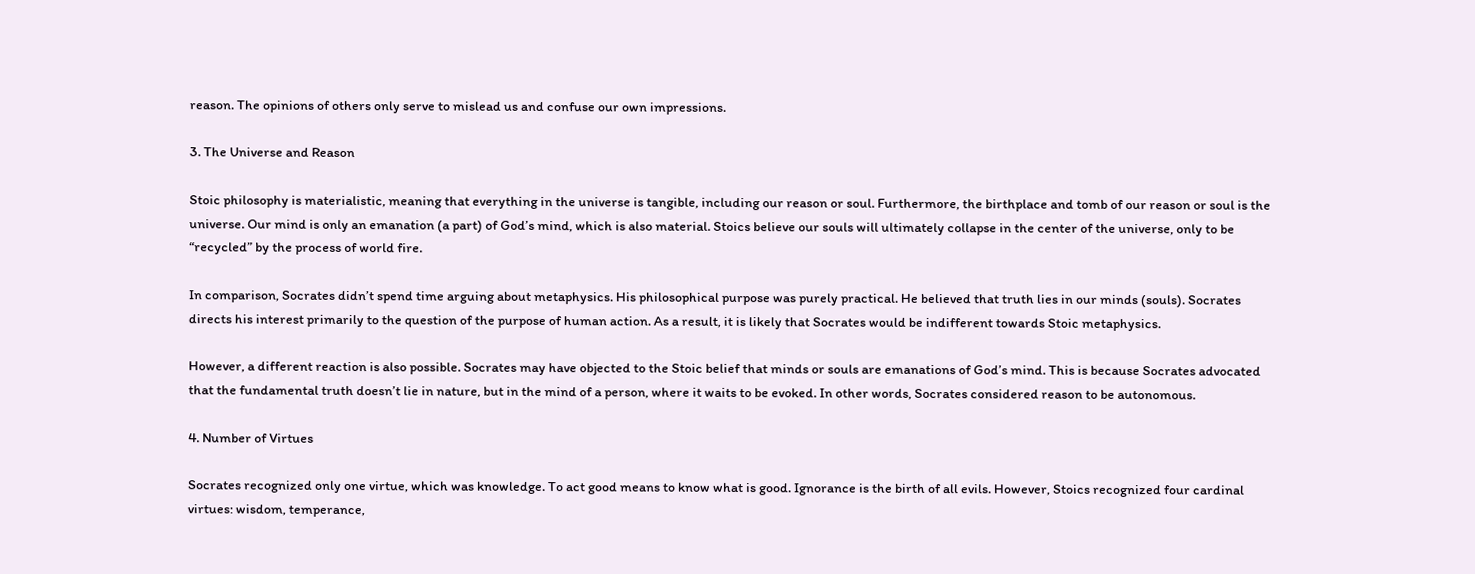reason. The opinions of others only serve to mislead us and confuse our own impressions.

3. The Universe and Reason

Stoic philosophy is materialistic, meaning that everything in the universe is tangible, including our reason or soul. Furthermore, the birthplace and tomb of our reason or soul is the universe. Our mind is only an emanation (a part) of God’s mind, which is also material. Stoics believe our souls will ultimately collapse in the center of the universe, only to be “recycled” by the process of world fire.

In comparison, Socrates didn’t spend time arguing about metaphysics. His philosophical purpose was purely practical. He believed that truth lies in our minds (souls). Socrates directs his interest primarily to the question of the purpose of human action. As a result, it is likely that Socrates would be indifferent towards Stoic metaphysics.

However, a different reaction is also possible. Socrates may have objected to the Stoic belief that minds or souls are emanations of God’s mind. This is because Socrates advocated that the fundamental truth doesn’t lie in nature, but in the mind of a person, where it waits to be evoked. In other words, Socrates considered reason to be autonomous.

4. Number of Virtues

Socrates recognized only one virtue, which was knowledge. To act good means to know what is good. Ignorance is the birth of all evils. However, Stoics recognized four cardinal virtues: wisdom, temperance,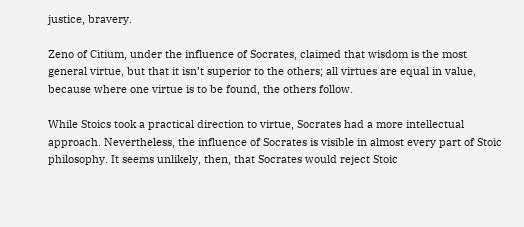justice, bravery.

Zeno of Citium, under the influence of Socrates, claimed that wisdom is the most general virtue, but that it isn’t superior to the others; all virtues are equal in value, because where one virtue is to be found, the others follow.

While Stoics took a practical direction to virtue, Socrates had a more intellectual approach. Nevertheless, the influence of Socrates is visible in almost every part of Stoic philosophy. It seems unlikely, then, that Socrates would reject Stoic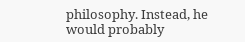philosophy. Instead, he would probably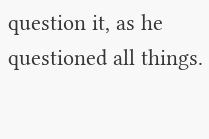question it, as he questioned all things.